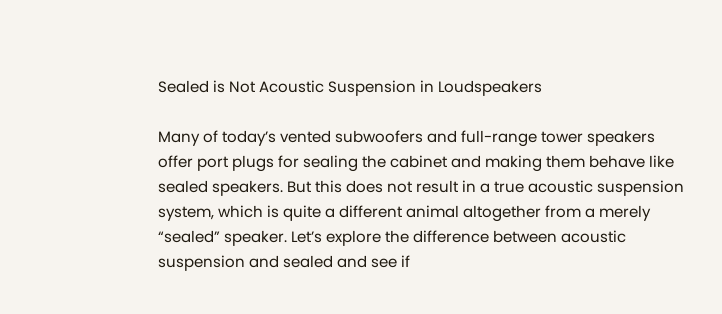Sealed is Not Acoustic Suspension in Loudspeakers

Many of today’s vented subwoofers and full-range tower speakers offer port plugs for sealing the cabinet and making them behave like sealed speakers. But this does not result in a true acoustic suspension system, which is quite a different animal altogether from a merely “sealed” speaker. Let’s explore the difference between acoustic suspension and sealed and see if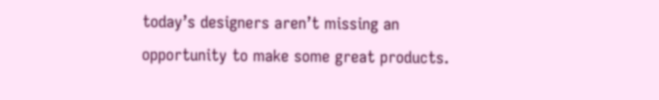today’s designers aren’t missing an opportunity to make some great products.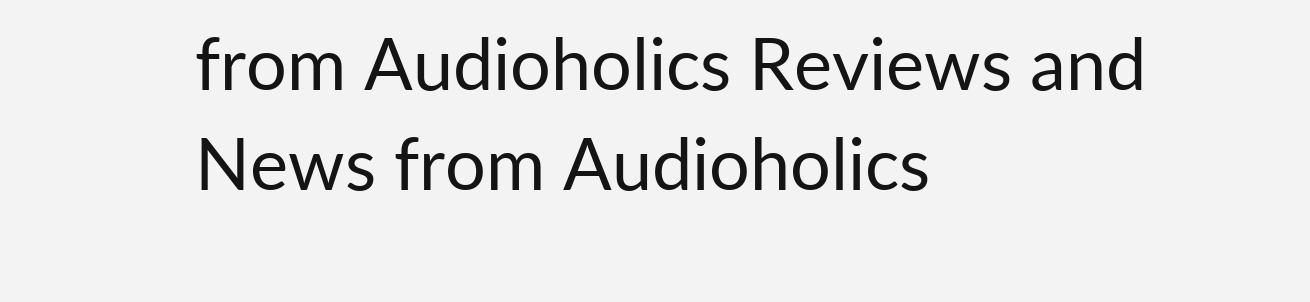from Audioholics Reviews and News from Audioholics